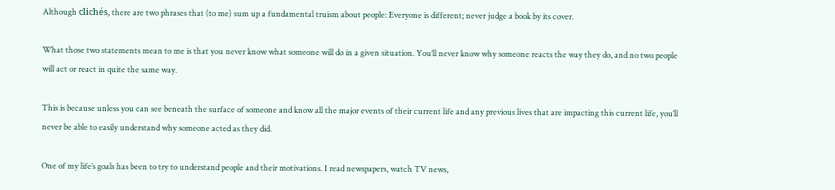Although clichés, there are two phrases that (to me) sum up a fundamental truism about people: Everyone is different; never judge a book by its cover.

What those two statements mean to me is that you never know what someone will do in a given situation. You’ll never know why someone reacts the way they do, and no two people will act or react in quite the same way.

This is because unless you can see beneath the surface of someone and know all the major events of their current life and any previous lives that are impacting this current life, you’ll never be able to easily understand why someone acted as they did.

One of my life’s goals has been to try to understand people and their motivations. I read newspapers, watch TV news,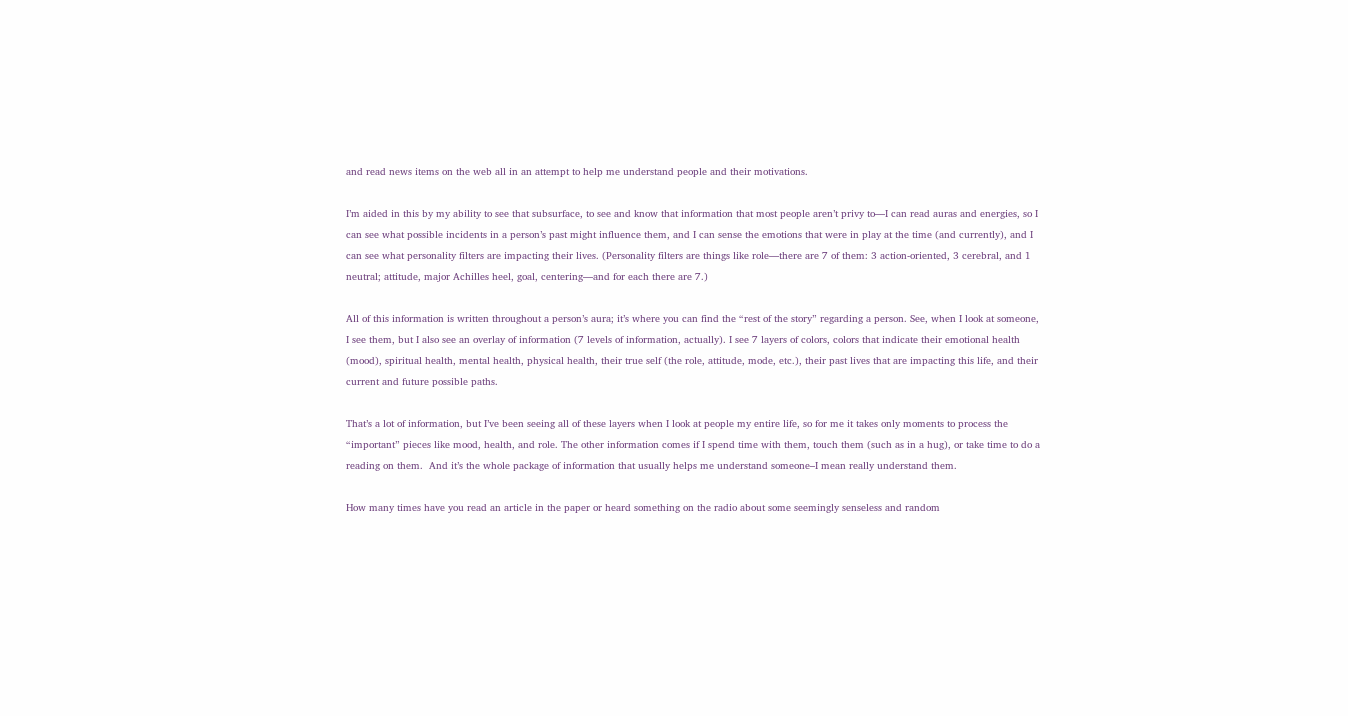and read news items on the web all in an attempt to help me understand people and their motivations.

I’m aided in this by my ability to see that subsurface, to see and know that information that most people aren’t privy to—I can read auras and energies, so I can see what possible incidents in a person’s past might influence them, and I can sense the emotions that were in play at the time (and currently), and I can see what personality filters are impacting their lives. (Personality filters are things like role—there are 7 of them: 3 action-oriented, 3 cerebral, and 1 neutral; attitude, major Achilles heel, goal, centering—and for each there are 7.)

All of this information is written throughout a person’s aura; it’s where you can find the “rest of the story” regarding a person. See, when I look at someone, I see them, but I also see an overlay of information (7 levels of information, actually). I see 7 layers of colors, colors that indicate their emotional health (mood), spiritual health, mental health, physical health, their true self (the role, attitude, mode, etc.), their past lives that are impacting this life, and their current and future possible paths.

That’s a lot of information, but I’ve been seeing all of these layers when I look at people my entire life, so for me it takes only moments to process the “important” pieces like mood, health, and role. The other information comes if I spend time with them, touch them (such as in a hug), or take time to do a reading on them.  And it’s the whole package of information that usually helps me understand someone–I mean really understand them.

How many times have you read an article in the paper or heard something on the radio about some seemingly senseless and random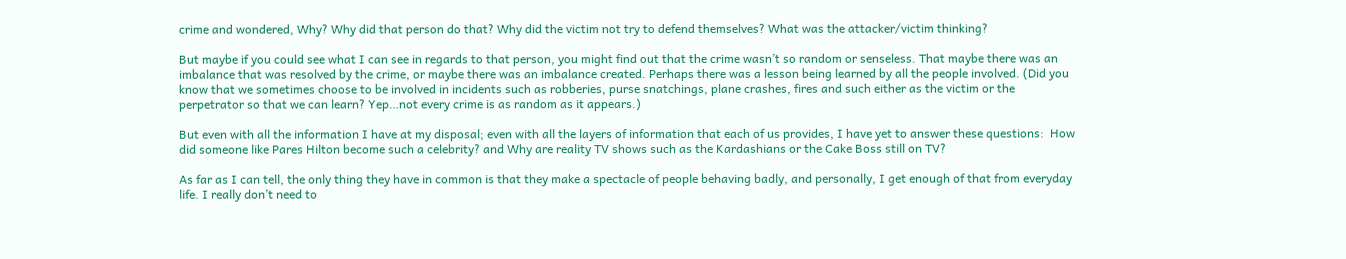crime and wondered, Why? Why did that person do that? Why did the victim not try to defend themselves? What was the attacker/victim thinking?

But maybe if you could see what I can see in regards to that person, you might find out that the crime wasn’t so random or senseless. That maybe there was an imbalance that was resolved by the crime, or maybe there was an imbalance created. Perhaps there was a lesson being learned by all the people involved. (Did you know that we sometimes choose to be involved in incidents such as robberies, purse snatchings, plane crashes, fires and such either as the victim or the perpetrator so that we can learn? Yep…not every crime is as random as it appears.)

But even with all the information I have at my disposal; even with all the layers of information that each of us provides, I have yet to answer these questions:  How did someone like Pares Hilton become such a celebrity? and Why are reality TV shows such as the Kardashians or the Cake Boss still on TV?

As far as I can tell, the only thing they have in common is that they make a spectacle of people behaving badly, and personally, I get enough of that from everyday life. I really don’t need to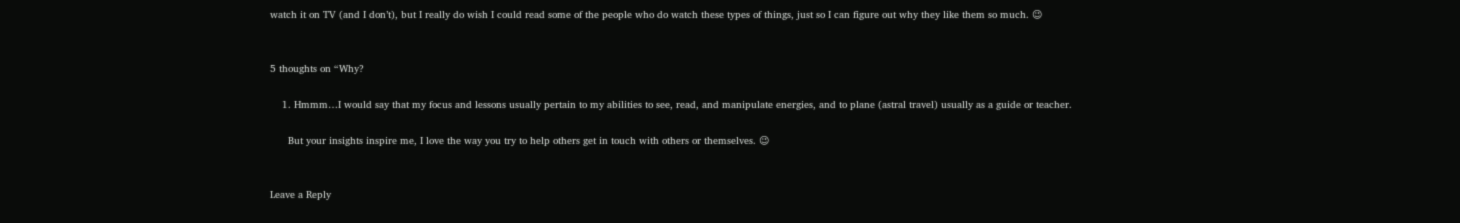watch it on TV (and I don’t), but I really do wish I could read some of the people who do watch these types of things, just so I can figure out why they like them so much. 😉


5 thoughts on “Why?

    1. Hmmm…I would say that my focus and lessons usually pertain to my abilities to see, read, and manipulate energies, and to plane (astral travel) usually as a guide or teacher.

      But your insights inspire me, I love the way you try to help others get in touch with others or themselves. 😉


Leave a Reply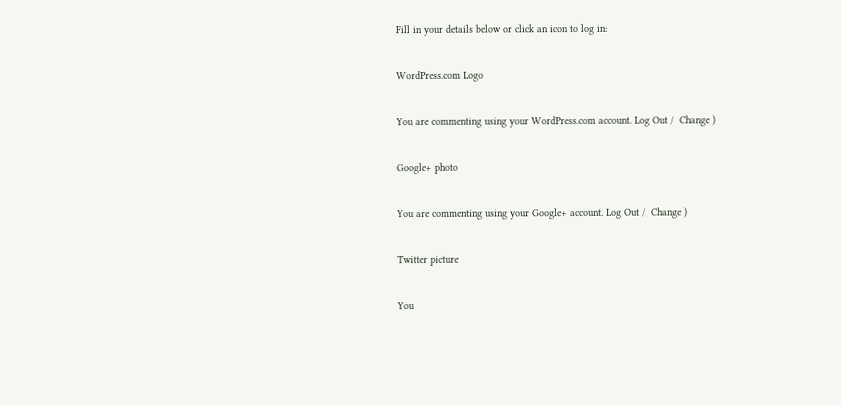Fill in your details below or click an icon to log in:

WordPress.com Logo

You are commenting using your WordPress.com account. Log Out /  Change )

Google+ photo

You are commenting using your Google+ account. Log Out /  Change )

Twitter picture

You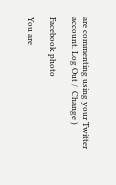are commenting using your Twitter account. Log Out /  Change )

Facebook photo

You are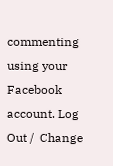commenting using your Facebook account. Log Out /  Change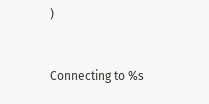)


Connecting to %s